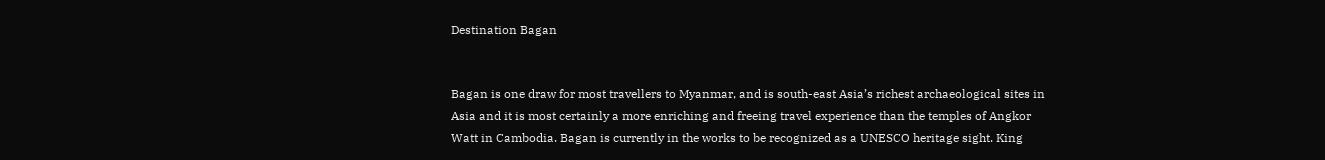Destination Bagan


Bagan is one draw for most travellers to Myanmar, and is south-east Asia’s richest archaeological sites in Asia and it is most certainly a more enriching and freeing travel experience than the temples of Angkor Watt in Cambodia. Bagan is currently in the works to be recognized as a UNESCO heritage sight. King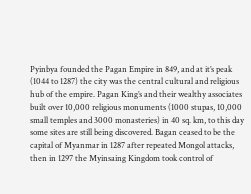Pyinbya founded the Pagan Empire in 849, and at it’s peak (1044 to 1287) the city was the central cultural and religious hub of the empire. Pagan King’s and their wealthy associates built over 10,000 religious monuments (1000 stupas, 10,000 small temples and 3000 monasteries) in 40 sq. km, to this day some sites are still being discovered. Bagan ceased to be the capital of Myanmar in 1287 after repeated Mongol attacks, then in 1297 the Myinsaing Kingdom took control of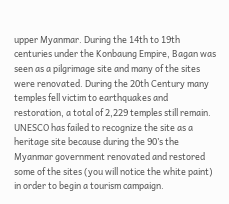upper Myanmar. During the 14th to 19th centuries under the Konbaung Empire, Bagan was seen as a pilgrimage site and many of the sites were renovated. During the 20th Century many temples fell victim to earthquakes and restoration, a total of 2,229 temples still remain. UNESCO has failed to recognize the site as a heritage site because during the 90’s the Myanmar government renovated and restored some of the sites (you will notice the white paint) in order to begin a tourism campaign.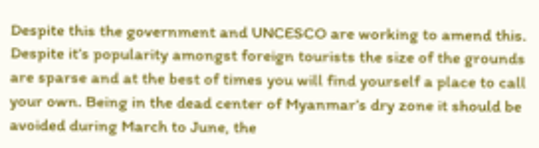Despite this the government and UNCESCO are working to amend this. Despite it’s popularity amongst foreign tourists the size of the grounds are sparse and at the best of times you will find yourself a place to call your own. Being in the dead center of Myanmar’s dry zone it should be avoided during March to June, the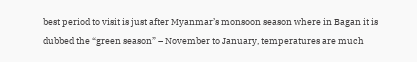best period to visit is just after Myanmar’s monsoon season where in Bagan it is dubbed the “green season” – November to January, temperatures are much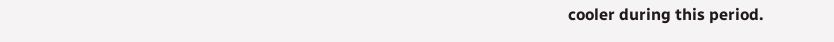cooler during this period.